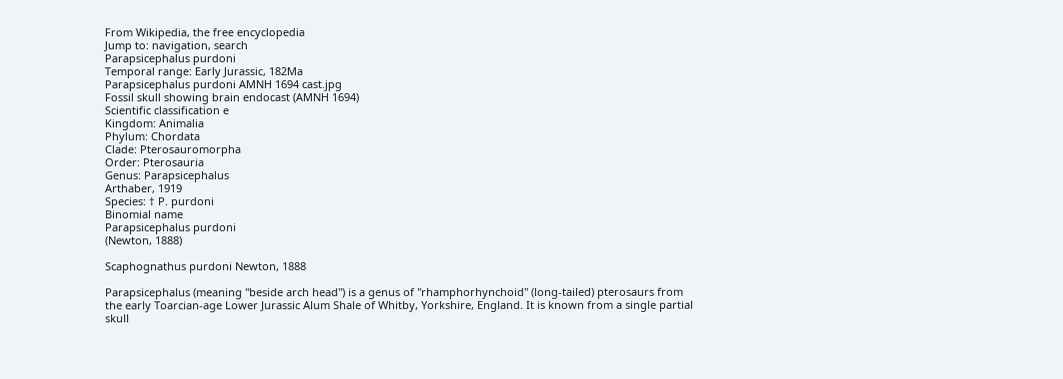From Wikipedia, the free encyclopedia
Jump to: navigation, search
Parapsicephalus purdoni
Temporal range: Early Jurassic, 182Ma
Parapsicephalus purdoni AMNH 1694 cast.jpg
Fossil skull showing brain endocast (AMNH 1694)
Scientific classification e
Kingdom: Animalia
Phylum: Chordata
Clade: Pterosauromorpha
Order: Pterosauria
Genus: Parapsicephalus
Arthaber, 1919
Species: † P. purdoni
Binomial name
Parapsicephalus purdoni
(Newton, 1888)

Scaphognathus purdoni Newton, 1888

Parapsicephalus (meaning "beside arch head") is a genus of "rhamphorhynchoid" (long-tailed) pterosaurs from the early Toarcian-age Lower Jurassic Alum Shale of Whitby, Yorkshire, England. It is known from a single partial skull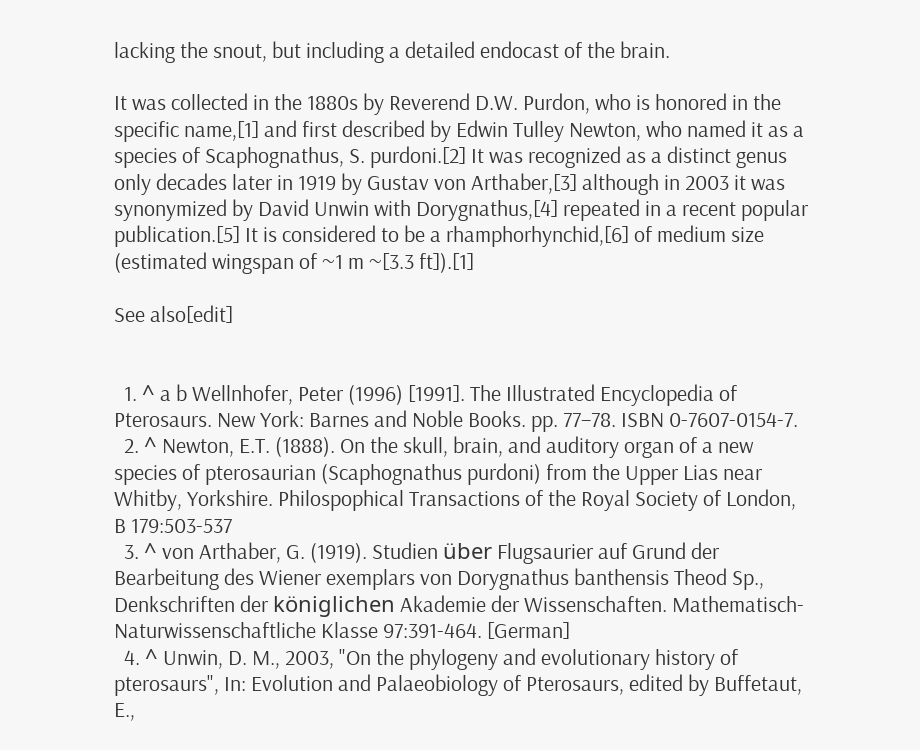lacking the snout, but including a detailed endocast of the brain.

It was collected in the 1880s by Reverend D.W. Purdon, who is honored in the specific name,[1] and first described by Edwin Tulley Newton, who named it as a species of Scaphognathus, S. purdoni.[2] It was recognized as a distinct genus only decades later in 1919 by Gustav von Arthaber,[3] although in 2003 it was synonymized by David Unwin with Dorygnathus,[4] repeated in a recent popular publication.[5] It is considered to be a rhamphorhynchid,[6] of medium size (estimated wingspan of ~1 m ~[3.3 ft]).[1]

See also[edit]


  1. ^ a b Wellnhofer, Peter (1996) [1991]. The Illustrated Encyclopedia of Pterosaurs. New York: Barnes and Noble Books. pp. 77–78. ISBN 0-7607-0154-7.
  2. ^ Newton, E.T. (1888). On the skull, brain, and auditory organ of a new species of pterosaurian (Scaphognathus purdoni) from the Upper Lias near Whitby, Yorkshire. Philospophical Transactions of the Royal Society of London, B 179:503-537
  3. ^ von Arthaber, G. (1919). Studien über Flugsaurier auf Grund der Bearbeitung des Wiener exemplars von Dorygnathus banthensis Theod Sp., Denkschriften der königlichen Akademie der Wissenschaften. Mathematisch-Naturwissenschaftliche Klasse 97:391-464. [German]
  4. ^ Unwin, D. M., 2003, "On the phylogeny and evolutionary history of pterosaurs", In: Evolution and Palaeobiology of Pterosaurs, edited by Buffetaut, E.,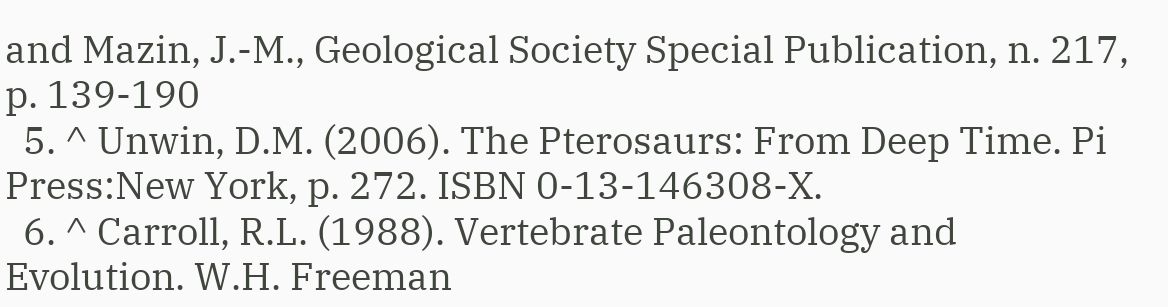and Mazin, J.-M., Geological Society Special Publication, n. 217, p. 139-190
  5. ^ Unwin, D.M. (2006). The Pterosaurs: From Deep Time. Pi Press:New York, p. 272. ISBN 0-13-146308-X.
  6. ^ Carroll, R.L. (1988). Vertebrate Paleontology and Evolution. W.H. Freeman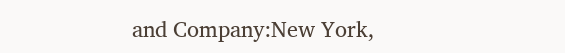and Company:New York,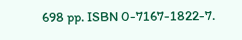698 pp. ISBN 0-7167-1822-7.